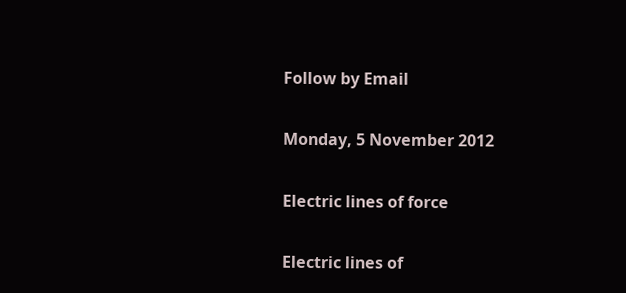Follow by Email

Monday, 5 November 2012

Electric lines of force

Electric lines of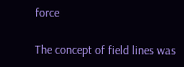force

The concept of field lines was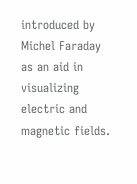introduced by Michel Faraday as an aid in visualizing electric and magnetic fields.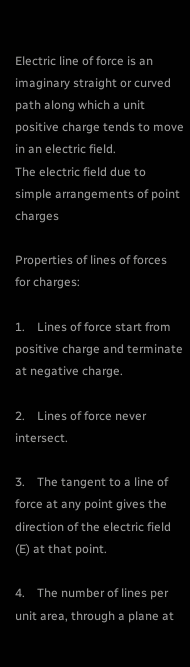Electric line of force is an imaginary straight or curved path along which a unit positive charge tends to move in an electric field.
The electric field due to simple arrangements of point charges

Properties of lines of forces for charges:

1.    Lines of force start from positive charge and terminate at negative charge.

2.    Lines of force never intersect.

3.    The tangent to a line of force at any point gives the direction of the electric field (E) at that point.

4.    The number of lines per unit area, through a plane at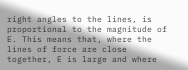right angles to the lines, is proportional to the magnitude of E. This means that, where the lines of force are close together, E is large and where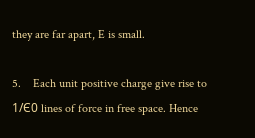they are far apart, E is small.

5.    Each unit positive charge give rise to 1/Є0 lines of force in free space. Hence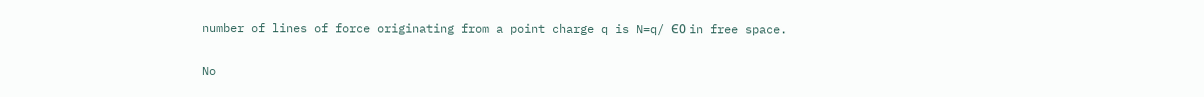number of lines of force originating from a point charge q is N=q/ Є0 in free space.

No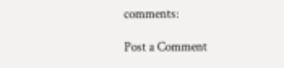comments:

Post a Comment